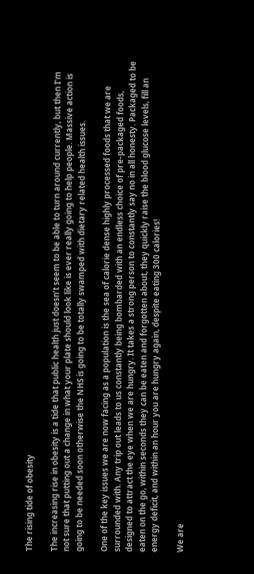The rising tide of obesity

The increasing rise in obesity is a tide that public health just doesn’t seem to be able to turn around currently, but then I’m not sure that putting out a change in what your plate should look like is ever really going to help people. Massive action is going to be needed soon otherwise the NHS is going to be totally swamped with dietary related health issues.

One of the key issues we are now facing as a population is the sea of calorie dense highly processed foods that we are surrounded with. Any trip out leads to us constantly being bombarded with an endless choice of pre-packaged foods, designed to attract the eye when we are hungry. It takes a strong person to constantly say no in all honesty. Packaged to be eaten on the go, within seconds they can be eaten and forgotten about, they quickly raise the blood glucose levels, fill an energy deficit, and within an hour you are hungry again, despite eating 300 calories!

We are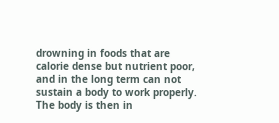drowning in foods that are calorie dense but nutrient poor, and in the long term can not sustain a body to work properly. The body is then in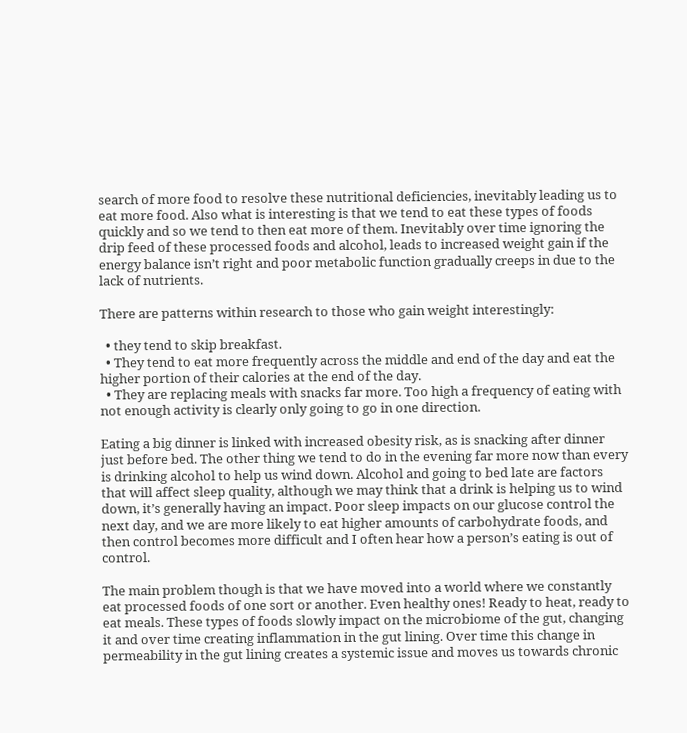search of more food to resolve these nutritional deficiencies, inevitably leading us to eat more food. Also what is interesting is that we tend to eat these types of foods quickly and so we tend to then eat more of them. Inevitably over time ignoring the drip feed of these processed foods and alcohol, leads to increased weight gain if the energy balance isn’t right and poor metabolic function gradually creeps in due to the lack of nutrients.

There are patterns within research to those who gain weight interestingly:

  • they tend to skip breakfast.
  • They tend to eat more frequently across the middle and end of the day and eat the higher portion of their calories at the end of the day.
  • They are replacing meals with snacks far more. Too high a frequency of eating with not enough activity is clearly only going to go in one direction.

Eating a big dinner is linked with increased obesity risk, as is snacking after dinner just before bed. The other thing we tend to do in the evening far more now than every is drinking alcohol to help us wind down. Alcohol and going to bed late are factors that will affect sleep quality, although we may think that a drink is helping us to wind down, it’s generally having an impact. Poor sleep impacts on our glucose control the next day, and we are more likely to eat higher amounts of carbohydrate foods, and then control becomes more difficult and I often hear how a person’s eating is out of control.

The main problem though is that we have moved into a world where we constantly eat processed foods of one sort or another. Even healthy ones! Ready to heat, ready to eat meals. These types of foods slowly impact on the microbiome of the gut, changing it and over time creating inflammation in the gut lining. Over time this change in permeability in the gut lining creates a systemic issue and moves us towards chronic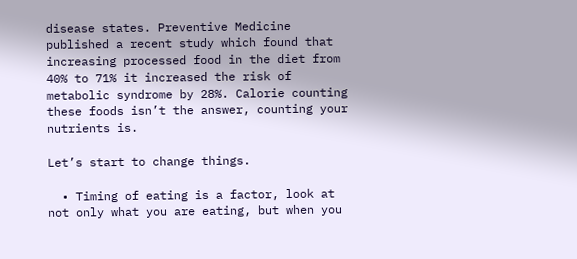disease states. Preventive Medicine published a recent study which found that increasing processed food in the diet from 40% to 71% it increased the risk of metabolic syndrome by 28%. Calorie counting these foods isn’t the answer, counting your nutrients is.

Let’s start to change things.

  • Timing of eating is a factor, look at not only what you are eating, but when you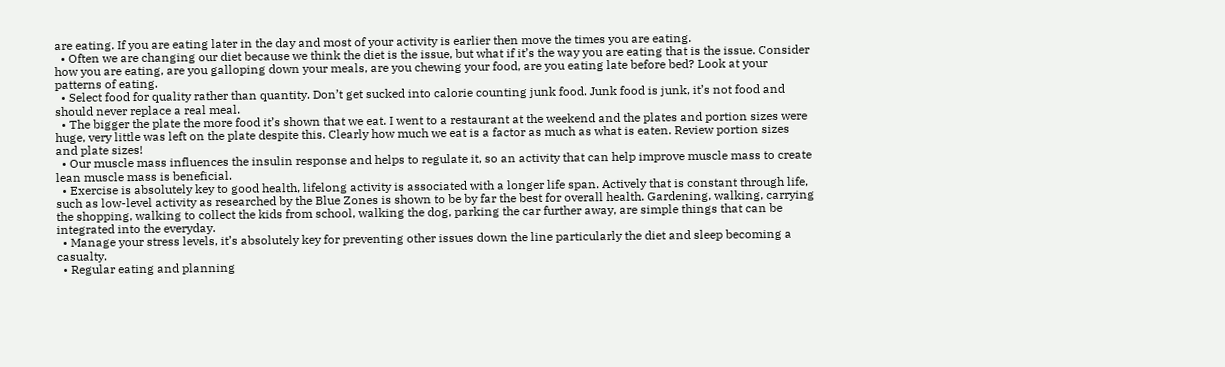are eating. If you are eating later in the day and most of your activity is earlier then move the times you are eating.
  • Often we are changing our diet because we think the diet is the issue, but what if it’s the way you are eating that is the issue. Consider how you are eating, are you galloping down your meals, are you chewing your food, are you eating late before bed? Look at your patterns of eating.
  • Select food for quality rather than quantity. Don’t get sucked into calorie counting junk food. Junk food is junk, it’s not food and should never replace a real meal.
  • The bigger the plate the more food it’s shown that we eat. I went to a restaurant at the weekend and the plates and portion sizes were huge, very little was left on the plate despite this. Clearly how much we eat is a factor as much as what is eaten. Review portion sizes and plate sizes!
  • Our muscle mass influences the insulin response and helps to regulate it, so an activity that can help improve muscle mass to create lean muscle mass is beneficial.
  • Exercise is absolutely key to good health, lifelong activity is associated with a longer life span. Actively that is constant through life, such as low-level activity as researched by the Blue Zones is shown to be by far the best for overall health. Gardening, walking, carrying the shopping, walking to collect the kids from school, walking the dog, parking the car further away, are simple things that can be integrated into the everyday.
  • Manage your stress levels, it’s absolutely key for preventing other issues down the line particularly the diet and sleep becoming a casualty.
  • Regular eating and planning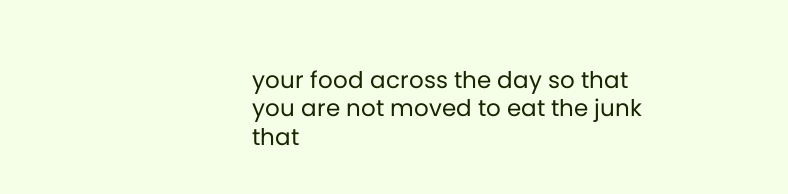your food across the day so that you are not moved to eat the junk that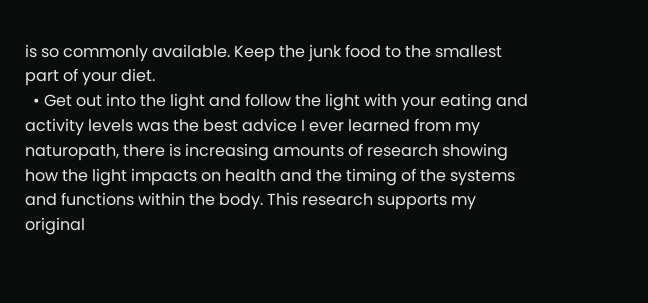is so commonly available. Keep the junk food to the smallest part of your diet.
  • Get out into the light and follow the light with your eating and activity levels was the best advice I ever learned from my naturopath, there is increasing amounts of research showing how the light impacts on health and the timing of the systems and functions within the body. This research supports my original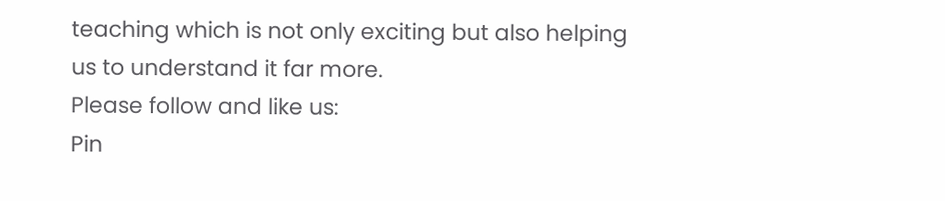teaching which is not only exciting but also helping us to understand it far more.
Please follow and like us:
Pin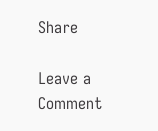Share

Leave a Comment